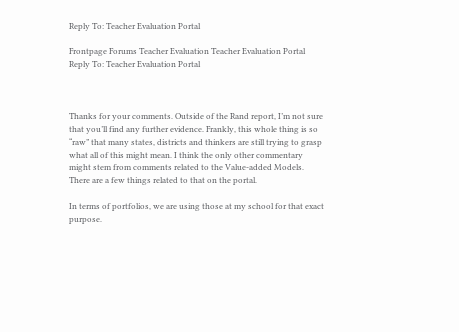Reply To: Teacher Evaluation Portal

Frontpage Forums Teacher Evaluation Teacher Evaluation Portal Reply To: Teacher Evaluation Portal



Thanks for your comments. Outside of the Rand report, I’m not sure that you’ll find any further evidence. Frankly, this whole thing is so “raw” that many states, districts and thinkers are still trying to grasp what all of this might mean. I think the only other commentary might stem from comments related to the Value-added Models. There are a few things related to that on the portal.

In terms of portfolios, we are using those at my school for that exact purpose.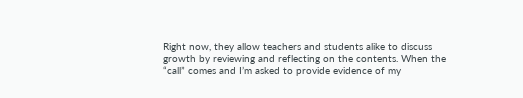Right now, they allow teachers and students alike to discuss growth by reviewing and reflecting on the contents. When the “call” comes and I’m asked to provide evidence of my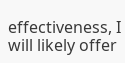effectiveness, I will likely offer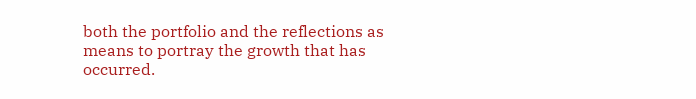both the portfolio and the reflections as means to portray the growth that has occurred.